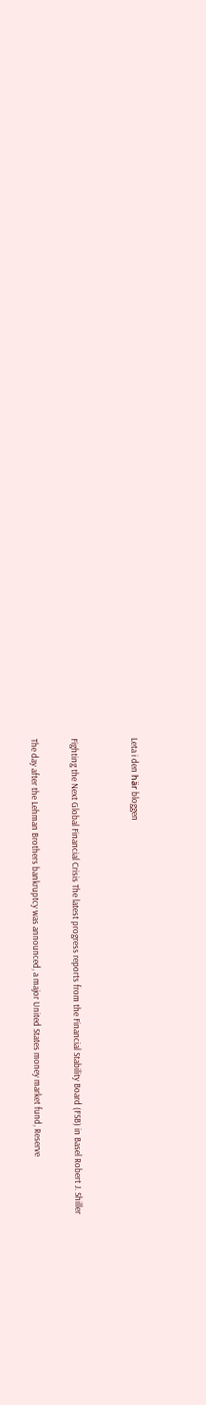Leta i den här bloggen


Fighting the Next Global Financial Crisis The latest progress reports from the Financial Stability Board (FSB) in Basel Robert J. Shiller

The day after the Lehman Brothers bankruptcy was announced, a major United States money market fund, Reserve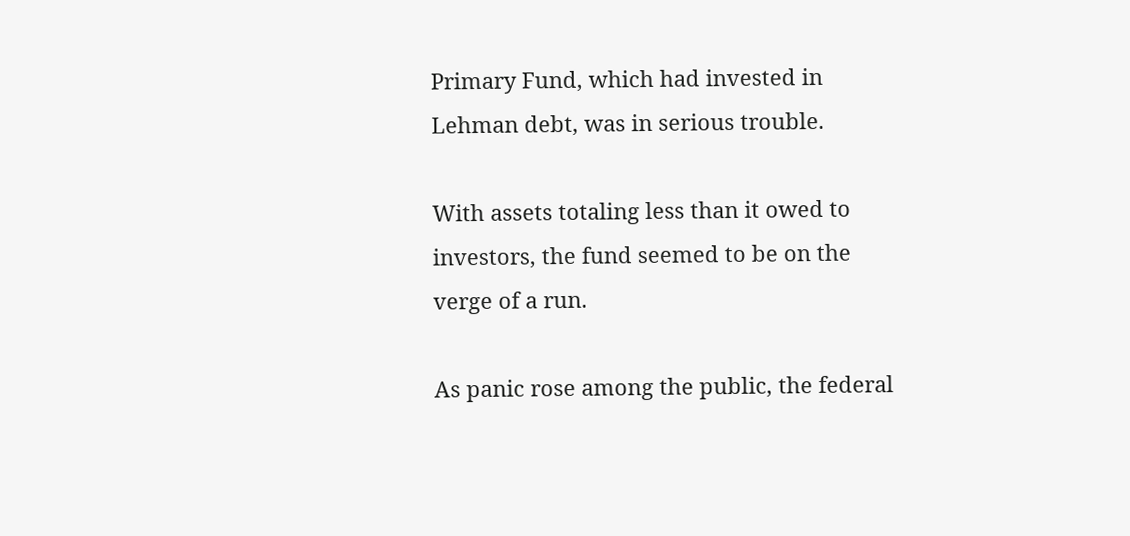Primary Fund, which had invested in Lehman debt, was in serious trouble.

With assets totaling less than it owed to investors, the fund seemed to be on the verge of a run.

As panic rose among the public, the federal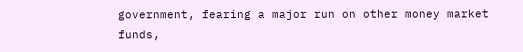government, fearing a major run on other money market funds,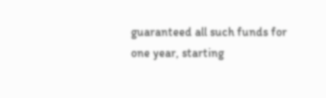guaranteed all such funds for one year, starting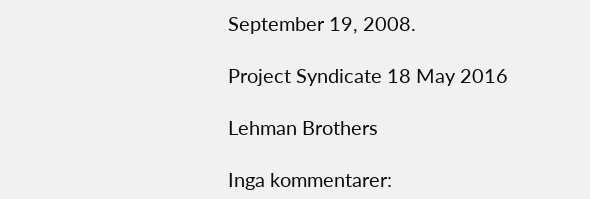September 19, 2008.

Project Syndicate 18 May 2016

Lehman Brothers

Inga kommentarer: